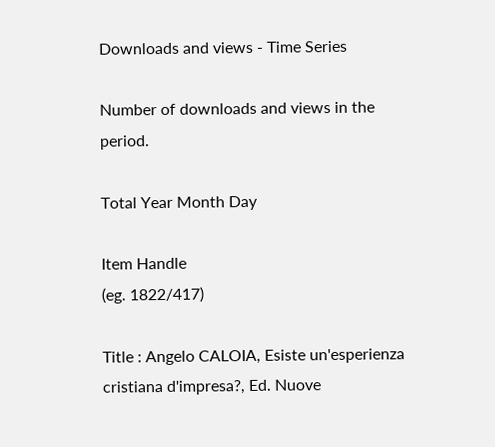Downloads and views - Time Series

Number of downloads and views in the period.

Total Year Month Day

Item Handle
(eg. 1822/417)

Title : Angelo CALOIA, Esiste un'esperienza cristiana d'impresa?, Ed. Nuove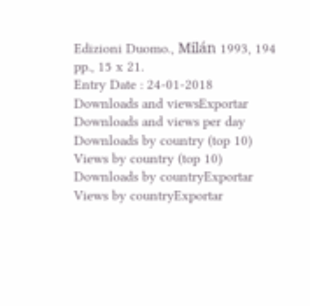Edizioni Duomo., Milán 1993, 194 pp., 15 x 21.
Entry Date : 24-01-2018
Downloads and viewsExportar
Downloads and views per day
Downloads by country (top 10)
Views by country (top 10)
Downloads by countryExportar
Views by countryExportar